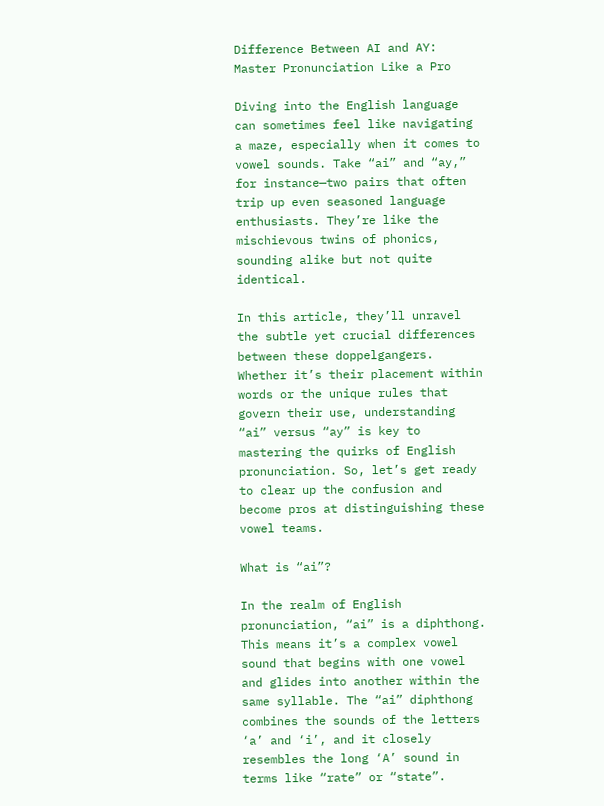Difference Between AI and AY: Master Pronunciation Like a Pro

Diving into the English language can sometimes feel like navigating a maze, especially when it comes to vowel sounds. Take “ai” and “ay,” for instance—two pairs that often trip up even seasoned language enthusiasts. They’re like the mischievous twins of phonics, sounding alike but not quite identical.

In this article, they’ll unravel the subtle yet crucial differences between these doppelgangers. Whether it’s their placement within words or the unique rules that govern their use, understanding “ai” versus “ay” is key to mastering the quirks of English pronunciation. So, let’s get ready to clear up the confusion and become pros at distinguishing these vowel teams.

What is “ai”?

In the realm of English pronunciation, “ai” is a diphthong. This means it’s a complex vowel sound that begins with one vowel and glides into another within the same syllable. The “ai” diphthong combines the sounds of the letters ‘a’ and ‘i’, and it closely resembles the long ‘A’ sound in terms like “rate” or “state”.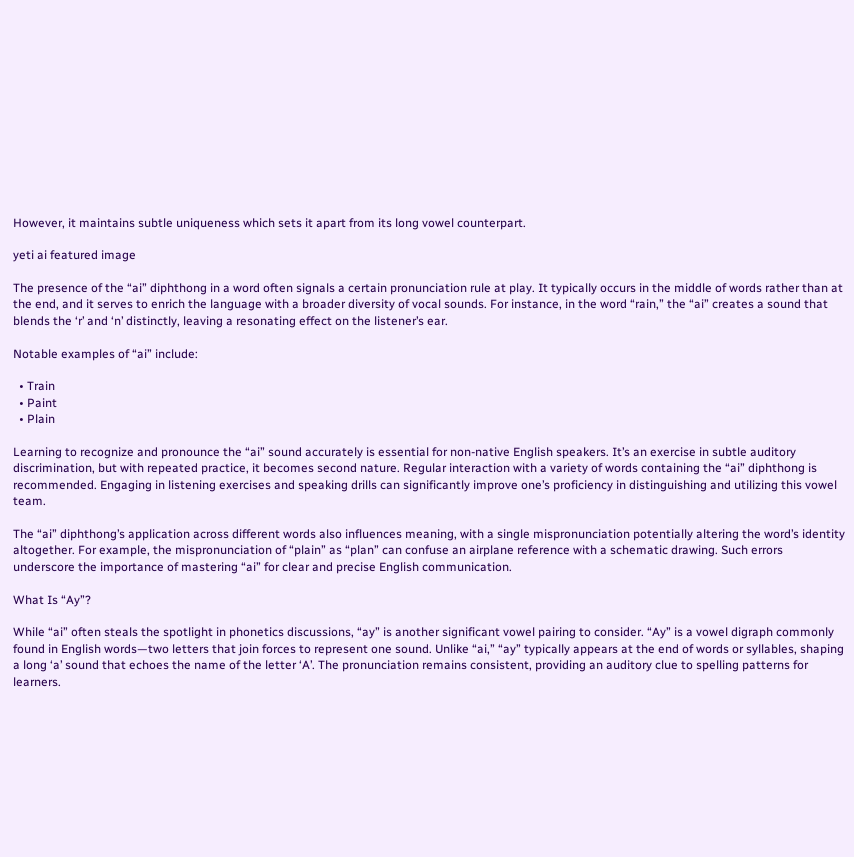However, it maintains subtle uniqueness which sets it apart from its long vowel counterpart.

yeti ai featured image

The presence of the “ai” diphthong in a word often signals a certain pronunciation rule at play. It typically occurs in the middle of words rather than at the end, and it serves to enrich the language with a broader diversity of vocal sounds. For instance, in the word “rain,” the “ai” creates a sound that blends the ‘r’ and ‘n’ distinctly, leaving a resonating effect on the listener’s ear.

Notable examples of “ai” include:

  • Train
  • Paint
  • Plain

Learning to recognize and pronounce the “ai” sound accurately is essential for non-native English speakers. It’s an exercise in subtle auditory discrimination, but with repeated practice, it becomes second nature. Regular interaction with a variety of words containing the “ai” diphthong is recommended. Engaging in listening exercises and speaking drills can significantly improve one’s proficiency in distinguishing and utilizing this vowel team.

The “ai” diphthong’s application across different words also influences meaning, with a single mispronunciation potentially altering the word’s identity altogether. For example, the mispronunciation of “plain” as “plan” can confuse an airplane reference with a schematic drawing. Such errors underscore the importance of mastering “ai” for clear and precise English communication.

What Is “Ay”?

While “ai” often steals the spotlight in phonetics discussions, “ay” is another significant vowel pairing to consider. “Ay” is a vowel digraph commonly found in English words—two letters that join forces to represent one sound. Unlike “ai,” “ay” typically appears at the end of words or syllables, shaping a long ‘a’ sound that echoes the name of the letter ‘A’. The pronunciation remains consistent, providing an auditory clue to spelling patterns for learners.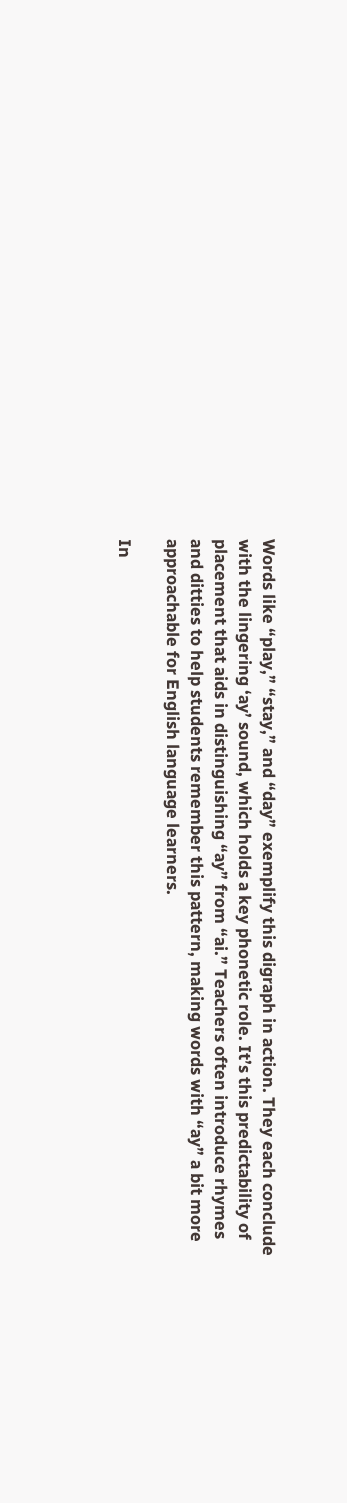Words like “play,” “stay,” and “day” exemplify this digraph in action. They each conclude with the lingering ‘ay’ sound, which holds a key phonetic role. It’s this predictability of placement that aids in distinguishing “ay” from “ai.” Teachers often introduce rhymes and ditties to help students remember this pattern, making words with “ay” a bit more approachable for English language learners.

In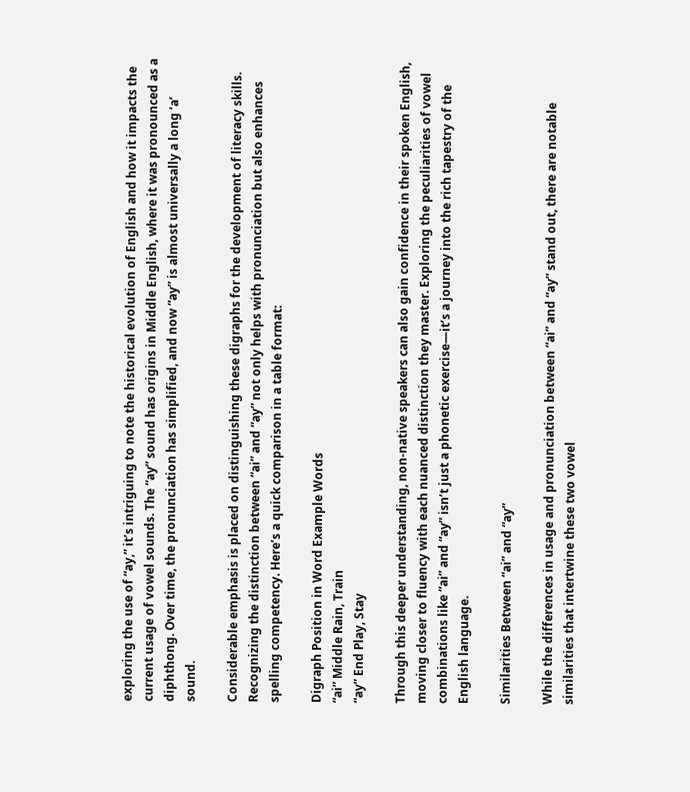exploring the use of “ay,” it’s intriguing to note the historical evolution of English and how it impacts the current usage of vowel sounds. The “ay” sound has origins in Middle English, where it was pronounced as a diphthong. Over time, the pronunciation has simplified, and now “ay” is almost universally a long ‘a’ sound.

Considerable emphasis is placed on distinguishing these digraphs for the development of literacy skills. Recognizing the distinction between “ai” and “ay” not only helps with pronunciation but also enhances spelling competency. Here’s a quick comparison in a table format:

Digraph Position in Word Example Words
“ai” Middle Rain, Train
“ay” End Play, Stay

Through this deeper understanding, non-native speakers can also gain confidence in their spoken English, moving closer to fluency with each nuanced distinction they master. Exploring the peculiarities of vowel combinations like “ai” and “ay” isn’t just a phonetic exercise—it’s a journey into the rich tapestry of the English language.

Similarities Between “ai” and “ay”

While the differences in usage and pronunciation between “ai” and “ay” stand out, there are notable similarities that intertwine these two vowel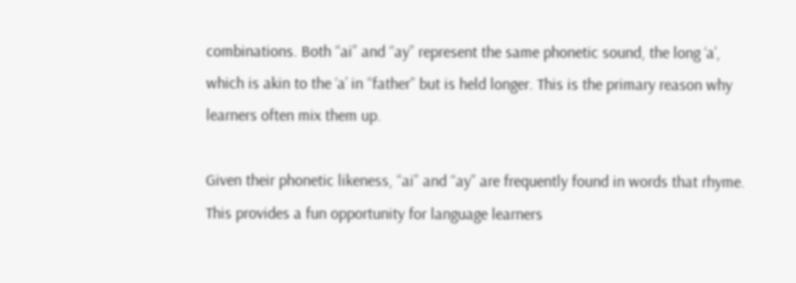combinations. Both “ai” and “ay” represent the same phonetic sound, the long ‘a’, which is akin to the ‘a’ in “father” but is held longer. This is the primary reason why learners often mix them up.

Given their phonetic likeness, “ai” and “ay” are frequently found in words that rhyme. This provides a fun opportunity for language learners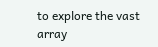to explore the vast array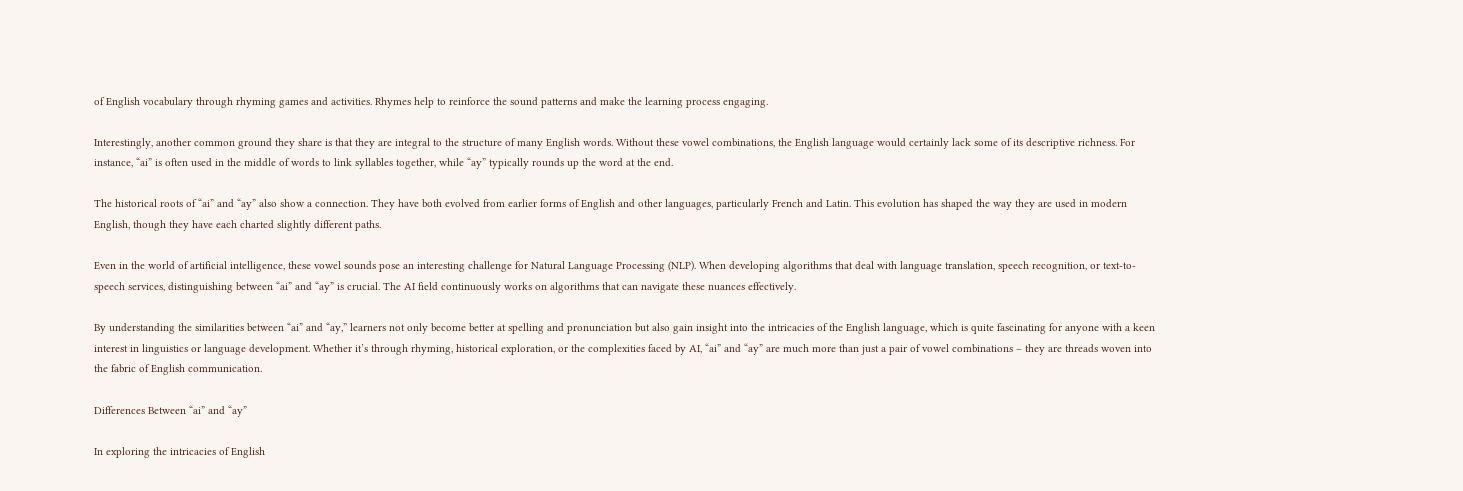of English vocabulary through rhyming games and activities. Rhymes help to reinforce the sound patterns and make the learning process engaging.

Interestingly, another common ground they share is that they are integral to the structure of many English words. Without these vowel combinations, the English language would certainly lack some of its descriptive richness. For instance, “ai” is often used in the middle of words to link syllables together, while “ay” typically rounds up the word at the end.

The historical roots of “ai” and “ay” also show a connection. They have both evolved from earlier forms of English and other languages, particularly French and Latin. This evolution has shaped the way they are used in modern English, though they have each charted slightly different paths.

Even in the world of artificial intelligence, these vowel sounds pose an interesting challenge for Natural Language Processing (NLP). When developing algorithms that deal with language translation, speech recognition, or text-to-speech services, distinguishing between “ai” and “ay” is crucial. The AI field continuously works on algorithms that can navigate these nuances effectively.

By understanding the similarities between “ai” and “ay,” learners not only become better at spelling and pronunciation but also gain insight into the intricacies of the English language, which is quite fascinating for anyone with a keen interest in linguistics or language development. Whether it’s through rhyming, historical exploration, or the complexities faced by AI, “ai” and “ay” are much more than just a pair of vowel combinations – they are threads woven into the fabric of English communication.

Differences Between “ai” and “ay”

In exploring the intricacies of English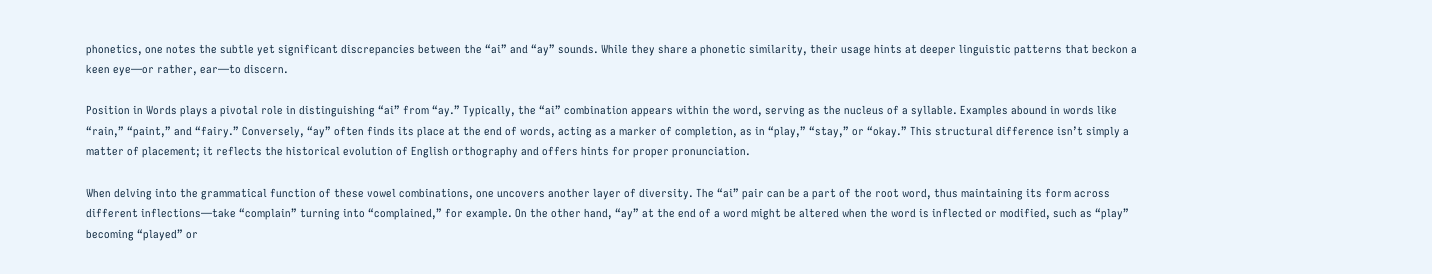phonetics, one notes the subtle yet significant discrepancies between the “ai” and “ay” sounds. While they share a phonetic similarity, their usage hints at deeper linguistic patterns that beckon a keen eye—or rather, ear—to discern.

Position in Words plays a pivotal role in distinguishing “ai” from “ay.” Typically, the “ai” combination appears within the word, serving as the nucleus of a syllable. Examples abound in words like “rain,” “paint,” and “fairy.” Conversely, “ay” often finds its place at the end of words, acting as a marker of completion, as in “play,” “stay,” or “okay.” This structural difference isn’t simply a matter of placement; it reflects the historical evolution of English orthography and offers hints for proper pronunciation.

When delving into the grammatical function of these vowel combinations, one uncovers another layer of diversity. The “ai” pair can be a part of the root word, thus maintaining its form across different inflections—take “complain” turning into “complained,” for example. On the other hand, “ay” at the end of a word might be altered when the word is inflected or modified, such as “play” becoming “played” or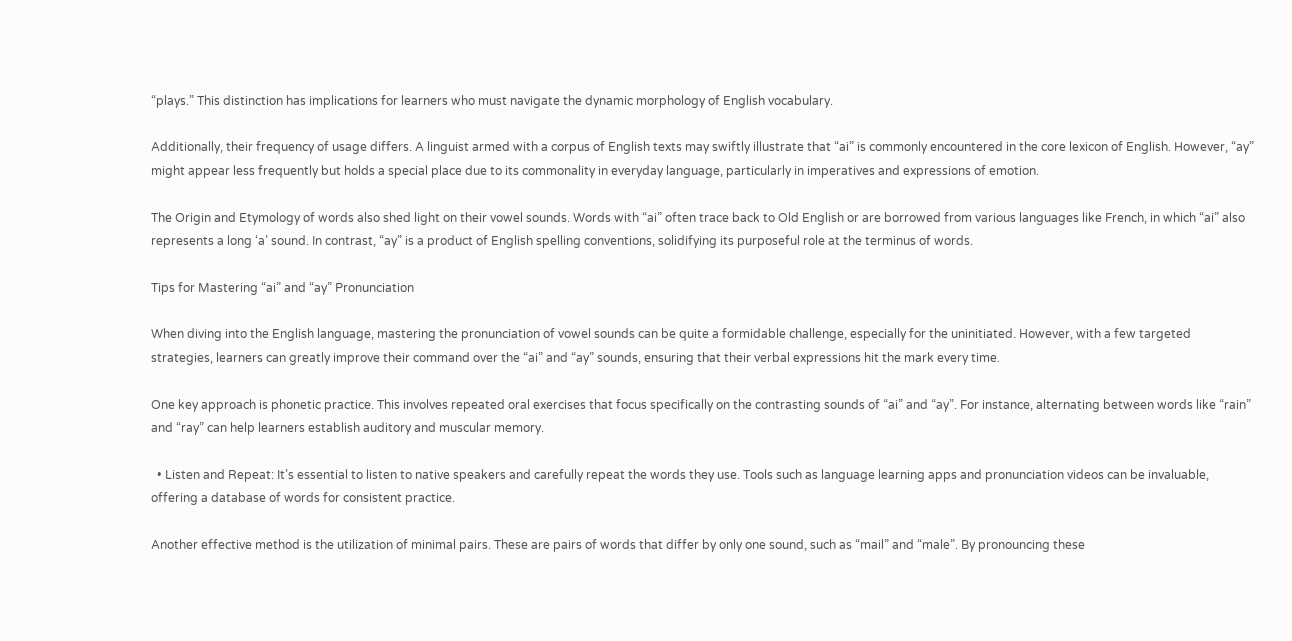“plays.” This distinction has implications for learners who must navigate the dynamic morphology of English vocabulary.

Additionally, their frequency of usage differs. A linguist armed with a corpus of English texts may swiftly illustrate that “ai” is commonly encountered in the core lexicon of English. However, “ay” might appear less frequently but holds a special place due to its commonality in everyday language, particularly in imperatives and expressions of emotion.

The Origin and Etymology of words also shed light on their vowel sounds. Words with “ai” often trace back to Old English or are borrowed from various languages like French, in which “ai” also represents a long ‘a’ sound. In contrast, “ay” is a product of English spelling conventions, solidifying its purposeful role at the terminus of words.

Tips for Mastering “ai” and “ay” Pronunciation

When diving into the English language, mastering the pronunciation of vowel sounds can be quite a formidable challenge, especially for the uninitiated. However, with a few targeted strategies, learners can greatly improve their command over the “ai” and “ay” sounds, ensuring that their verbal expressions hit the mark every time.

One key approach is phonetic practice. This involves repeated oral exercises that focus specifically on the contrasting sounds of “ai” and “ay”. For instance, alternating between words like “rain” and “ray” can help learners establish auditory and muscular memory.

  • Listen and Repeat: It’s essential to listen to native speakers and carefully repeat the words they use. Tools such as language learning apps and pronunciation videos can be invaluable, offering a database of words for consistent practice.

Another effective method is the utilization of minimal pairs. These are pairs of words that differ by only one sound, such as “mail” and “male”. By pronouncing these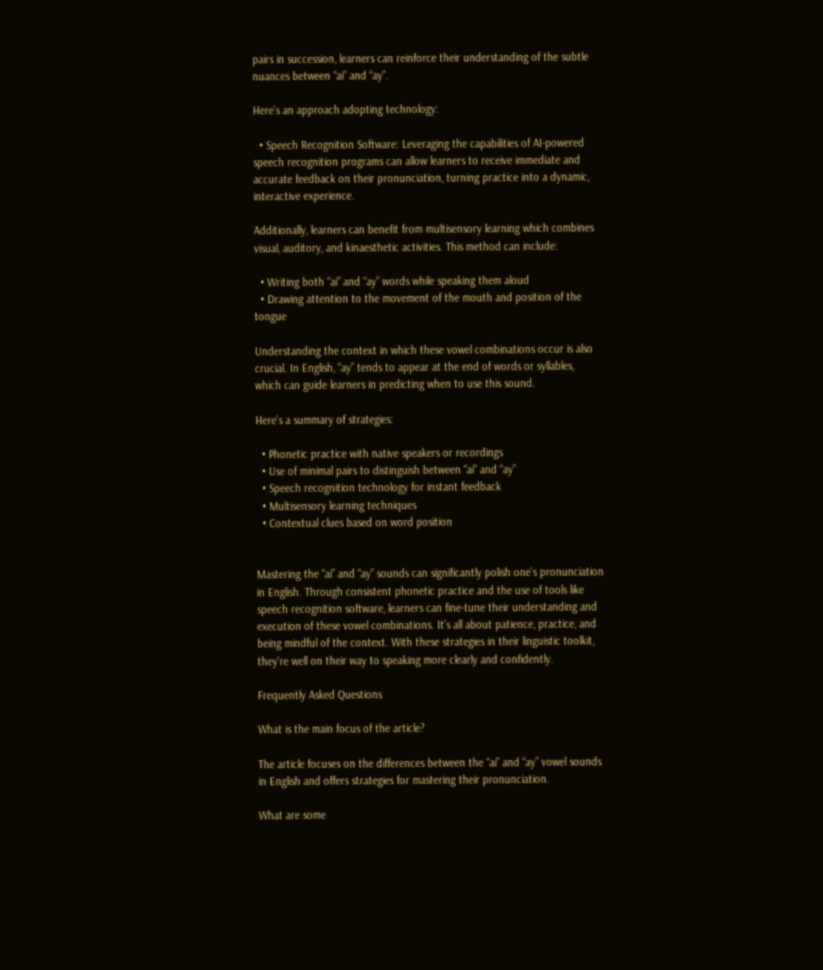pairs in succession, learners can reinforce their understanding of the subtle nuances between “ai” and “ay”.

Here’s an approach adopting technology:

  • Speech Recognition Software: Leveraging the capabilities of AI-powered speech recognition programs can allow learners to receive immediate and accurate feedback on their pronunciation, turning practice into a dynamic, interactive experience.

Additionally, learners can benefit from multisensory learning which combines visual, auditory, and kinaesthetic activities. This method can include:

  • Writing both “ai” and “ay” words while speaking them aloud
  • Drawing attention to the movement of the mouth and position of the tongue

Understanding the context in which these vowel combinations occur is also crucial. In English, “ay” tends to appear at the end of words or syllables, which can guide learners in predicting when to use this sound.

Here’s a summary of strategies:

  • Phonetic practice with native speakers or recordings
  • Use of minimal pairs to distinguish between “ai” and “ay”
  • Speech recognition technology for instant feedback
  • Multisensory learning techniques
  • Contextual clues based on word position


Mastering the “ai” and “ay” sounds can significantly polish one’s pronunciation in English. Through consistent phonetic practice and the use of tools like speech recognition software, learners can fine-tune their understanding and execution of these vowel combinations. It’s all about patience, practice, and being mindful of the context. With these strategies in their linguistic toolkit, they’re well on their way to speaking more clearly and confidently.

Frequently Asked Questions

What is the main focus of the article?

The article focuses on the differences between the “ai” and “ay” vowel sounds in English and offers strategies for mastering their pronunciation.

What are some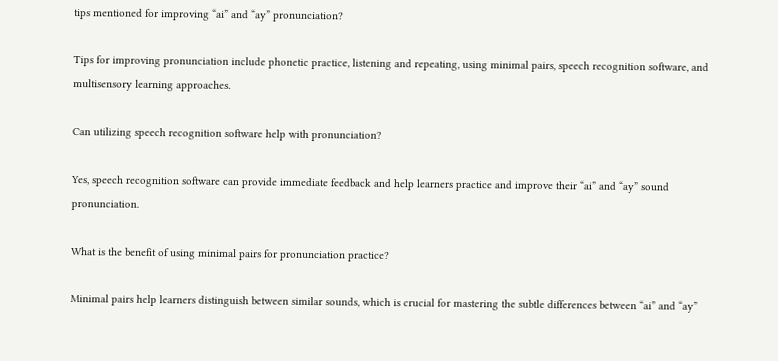tips mentioned for improving “ai” and “ay” pronunciation?

Tips for improving pronunciation include phonetic practice, listening and repeating, using minimal pairs, speech recognition software, and multisensory learning approaches.

Can utilizing speech recognition software help with pronunciation?

Yes, speech recognition software can provide immediate feedback and help learners practice and improve their “ai” and “ay” sound pronunciation.

What is the benefit of using minimal pairs for pronunciation practice?

Minimal pairs help learners distinguish between similar sounds, which is crucial for mastering the subtle differences between “ai” and “ay”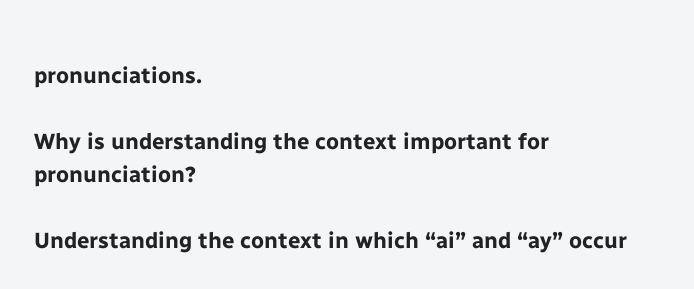pronunciations.

Why is understanding the context important for pronunciation?

Understanding the context in which “ai” and “ay” occur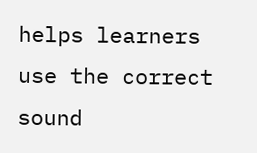helps learners use the correct sound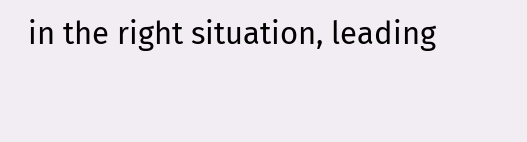in the right situation, leading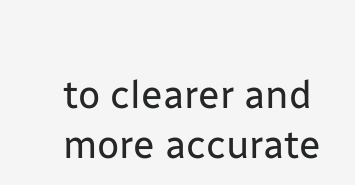to clearer and more accurate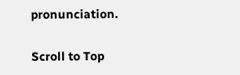pronunciation.

Scroll to Top